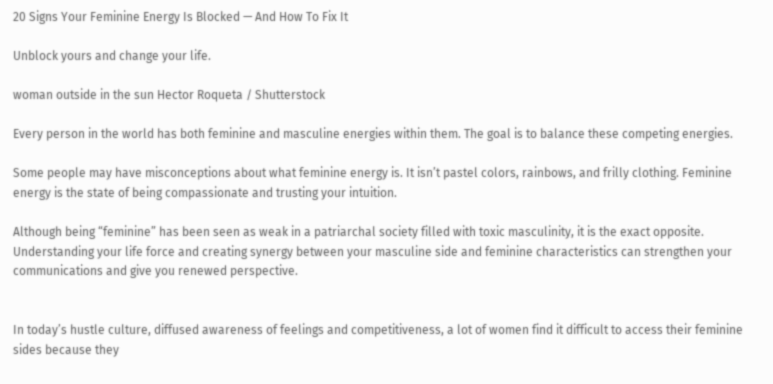20 Signs Your Feminine Energy Is Blocked — And How To Fix It

Unblock yours and change your life.

woman outside in the sun Hector Roqueta / Shutterstock

Every person in the world has both feminine and masculine energies within them. The goal is to balance these competing energies.

Some people may have misconceptions about what feminine energy is. It isn’t pastel colors, rainbows, and frilly clothing. Feminine energy is the state of being compassionate and trusting your intuition.

Although being “feminine” has been seen as weak in a patriarchal society filled with toxic masculinity, it is the exact opposite. Understanding your life force and creating synergy between your masculine side and feminine characteristics can strengthen your communications and give you renewed perspective.


In today’s hustle culture, diffused awareness of feelings and competitiveness, a lot of women find it difficult to access their feminine sides because they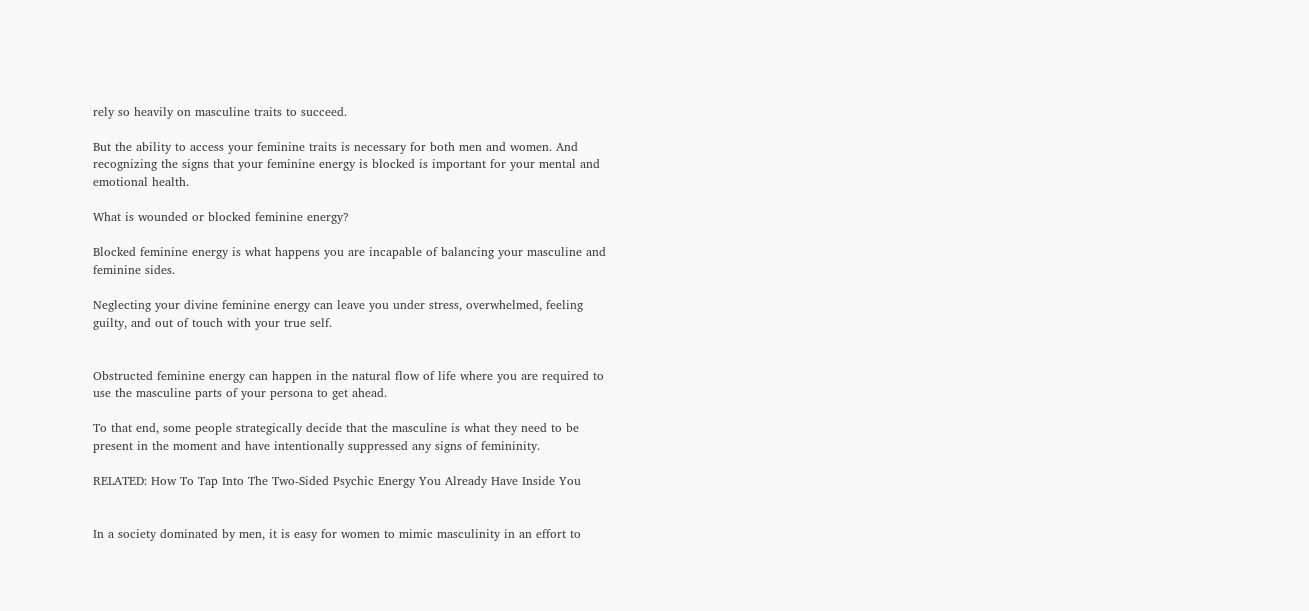rely so heavily on masculine traits to succeed.

But the ability to access your feminine traits is necessary for both men and women. And recognizing the signs that your feminine energy is blocked is important for your mental and emotional health.

What is wounded or blocked feminine energy?

Blocked feminine energy is what happens you are incapable of balancing your masculine and feminine sides.

Neglecting your divine feminine energy can leave you under stress, overwhelmed, feeling guilty, and out of touch with your true self.


Obstructed feminine energy can happen in the natural flow of life where you are required to use the masculine parts of your persona to get ahead.

To that end, some people strategically decide that the masculine is what they need to be present in the moment and have intentionally suppressed any signs of femininity.

RELATED: How To Tap Into The Two-Sided Psychic Energy You Already Have Inside You


In a society dominated by men, it is easy for women to mimic masculinity in an effort to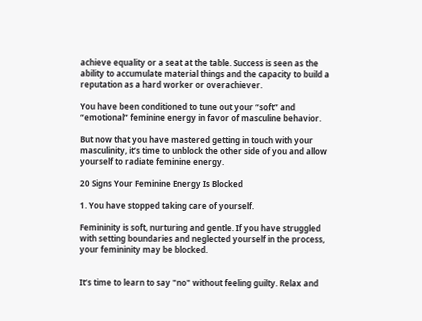achieve equality or a seat at the table. Success is seen as the ability to accumulate material things and the capacity to build a reputation as a hard worker or overachiever.

You have been conditioned to tune out your “soft” and “emotional” feminine energy in favor of masculine behavior.

But now that you have mastered getting in touch with your masculinity, it’s time to unblock the other side of you and allow yourself to radiate feminine energy.

20 Signs Your Feminine Energy Is Blocked

1. You have stopped taking care of yourself.

Femininity is soft, nurturing and gentle. If you have struggled with setting boundaries and neglected yourself in the process, your femininity may be blocked.


It’s time to learn to say "no" without feeling guilty. Relax and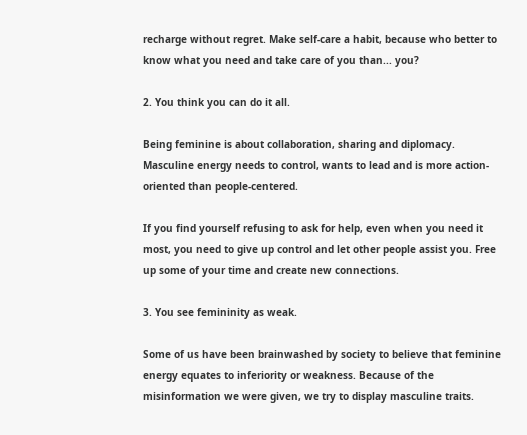recharge without regret. Make self-care a habit, because who better to know what you need and take care of you than... you?

2. You think you can do it all.

Being feminine is about collaboration, sharing and diplomacy. Masculine energy needs to control, wants to lead and is more action-oriented than people-centered.

If you find yourself refusing to ask for help, even when you need it most, you need to give up control and let other people assist you. Free up some of your time and create new connections.

3. You see femininity as weak.

Some of us have been brainwashed by society to believe that feminine energy equates to inferiority or weakness. Because of the misinformation we were given, we try to display masculine traits.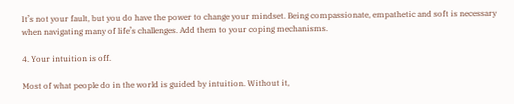It’s not your fault, but you do have the power to change your mindset. Being compassionate, empathetic and soft is necessary when navigating many of life’s challenges. Add them to your coping mechanisms.

4. Your intuition is off.

Most of what people do in the world is guided by intuition. Without it,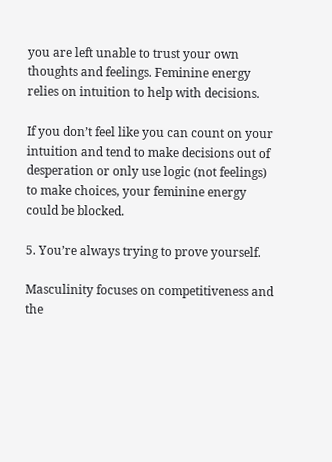you are left unable to trust your own thoughts and feelings. Feminine energy relies on intuition to help with decisions.

If you don’t feel like you can count on your intuition and tend to make decisions out of desperation or only use logic (not feelings) to make choices, your feminine energy could be blocked.

5. You’re always trying to prove yourself.

Masculinity focuses on competitiveness and the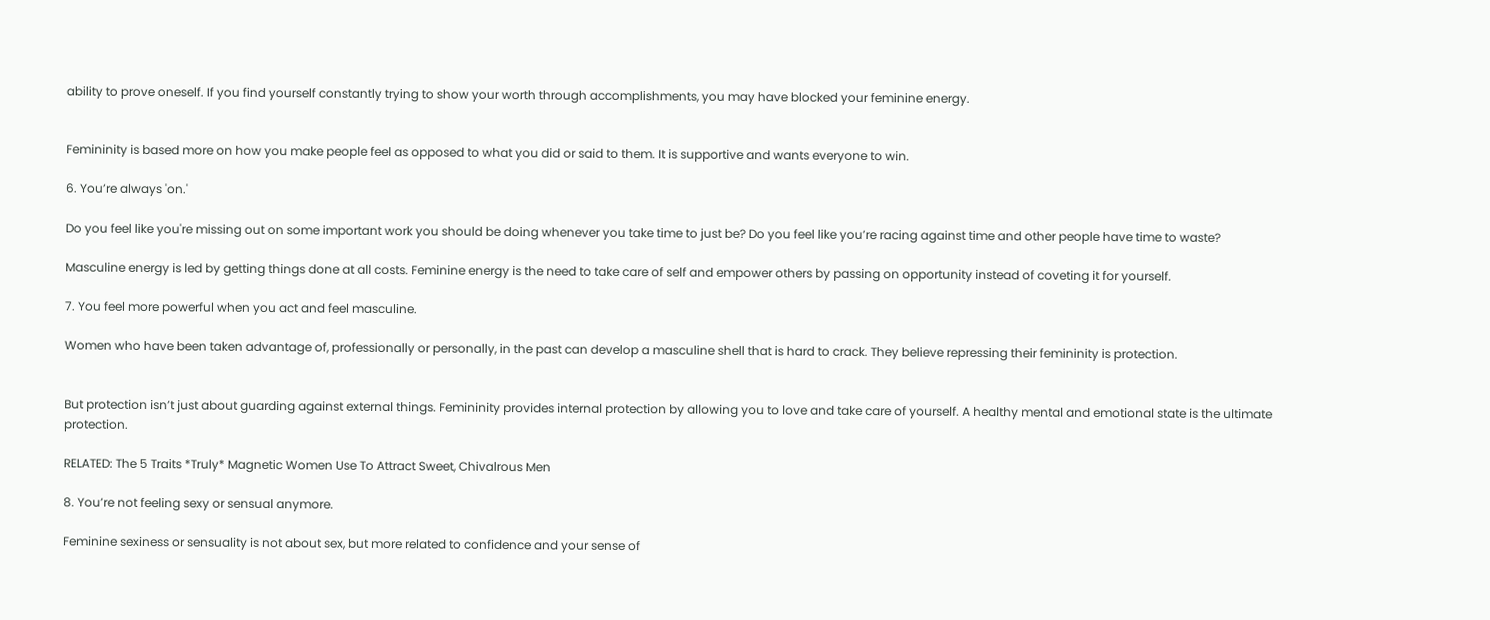ability to prove oneself. If you find yourself constantly trying to show your worth through accomplishments, you may have blocked your feminine energy.


Femininity is based more on how you make people feel as opposed to what you did or said to them. It is supportive and wants everyone to win.

6. You’re always 'on.'

Do you feel like you're missing out on some important work you should be doing whenever you take time to just be? Do you feel like you’re racing against time and other people have time to waste?

Masculine energy is led by getting things done at all costs. Feminine energy is the need to take care of self and empower others by passing on opportunity instead of coveting it for yourself.

7. You feel more powerful when you act and feel masculine.

Women who have been taken advantage of, professionally or personally, in the past can develop a masculine shell that is hard to crack. They believe repressing their femininity is protection.


But protection isn’t just about guarding against external things. Femininity provides internal protection by allowing you to love and take care of yourself. A healthy mental and emotional state is the ultimate protection.

RELATED: The 5 Traits *Truly* Magnetic Women Use To Attract Sweet, Chivalrous Men

8. You’re not feeling sexy or sensual anymore.

Feminine sexiness or sensuality is not about sex, but more related to confidence and your sense of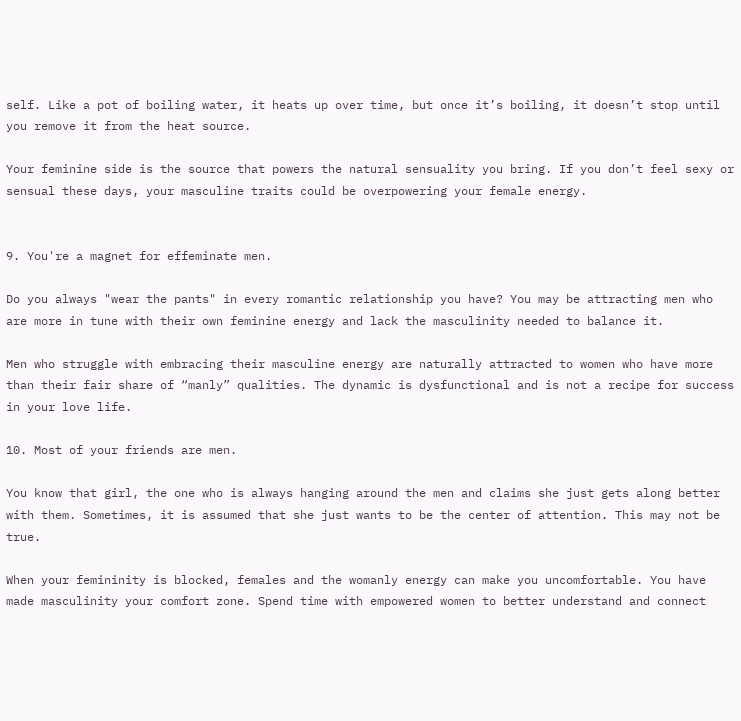self. Like a pot of boiling water, it heats up over time, but once it’s boiling, it doesn’t stop until you remove it from the heat source.

Your feminine side is the source that powers the natural sensuality you bring. If you don’t feel sexy or sensual these days, your masculine traits could be overpowering your female energy.


9. You're a magnet for effeminate men.

Do you always "wear the pants" in every romantic relationship you have? You may be attracting men who are more in tune with their own feminine energy and lack the masculinity needed to balance it.

Men who struggle with embracing their masculine energy are naturally attracted to women who have more than their fair share of “manly” qualities. The dynamic is dysfunctional and is not a recipe for success in your love life.

10. Most of your friends are men.

You know that girl, the one who is always hanging around the men and claims she just gets along better with them. Sometimes, it is assumed that she just wants to be the center of attention. This may not be true.

When your femininity is blocked, females and the womanly energy can make you uncomfortable. You have made masculinity your comfort zone. Spend time with empowered women to better understand and connect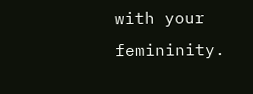with your femininity.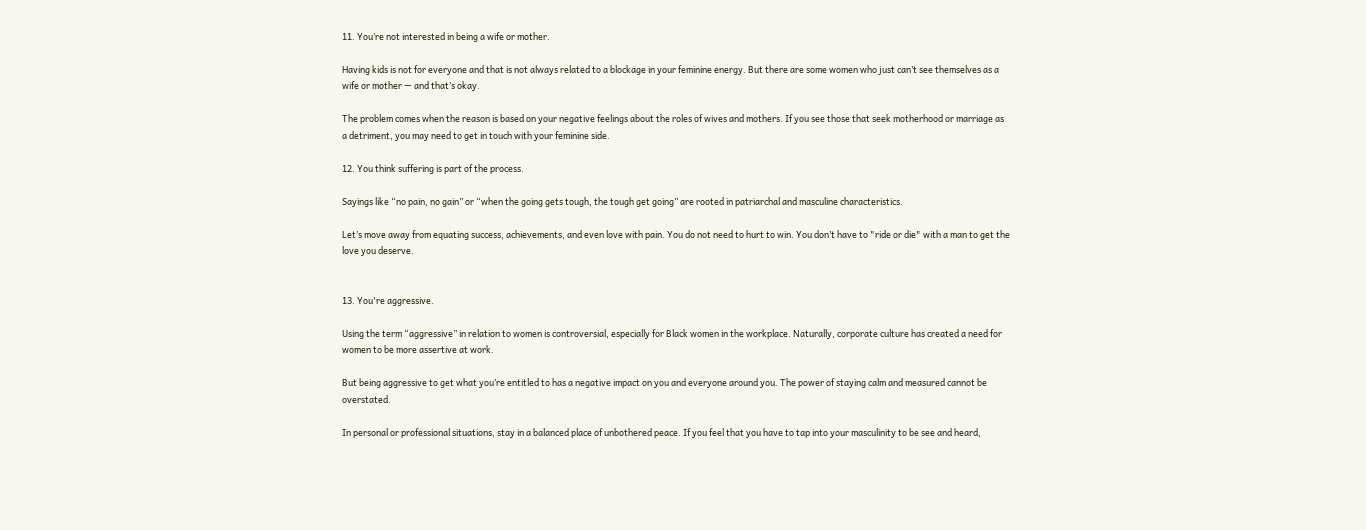11. You’re not interested in being a wife or mother.

Having kids is not for everyone and that is not always related to a blockage in your feminine energy. But there are some women who just can’t see themselves as a wife or mother — and that’s okay.

The problem comes when the reason is based on your negative feelings about the roles of wives and mothers. If you see those that seek motherhood or marriage as a detriment, you may need to get in touch with your feminine side.

12. You think suffering is part of the process.

Sayings like “no pain, no gain” or “when the going gets tough, the tough get going” are rooted in patriarchal and masculine characteristics.

Let’s move away from equating success, achievements, and even love with pain. You do not need to hurt to win. You don’t have to "ride or die" with a man to get the love you deserve.


13. You're aggressive.

Using the term “aggressive” in relation to women is controversial, especially for Black women in the workplace. Naturally, corporate culture has created a need for women to be more assertive at work.

But being aggressive to get what you’re entitled to has a negative impact on you and everyone around you. The power of staying calm and measured cannot be overstated.

In personal or professional situations, stay in a balanced place of unbothered peace. If you feel that you have to tap into your masculinity to be see and heard,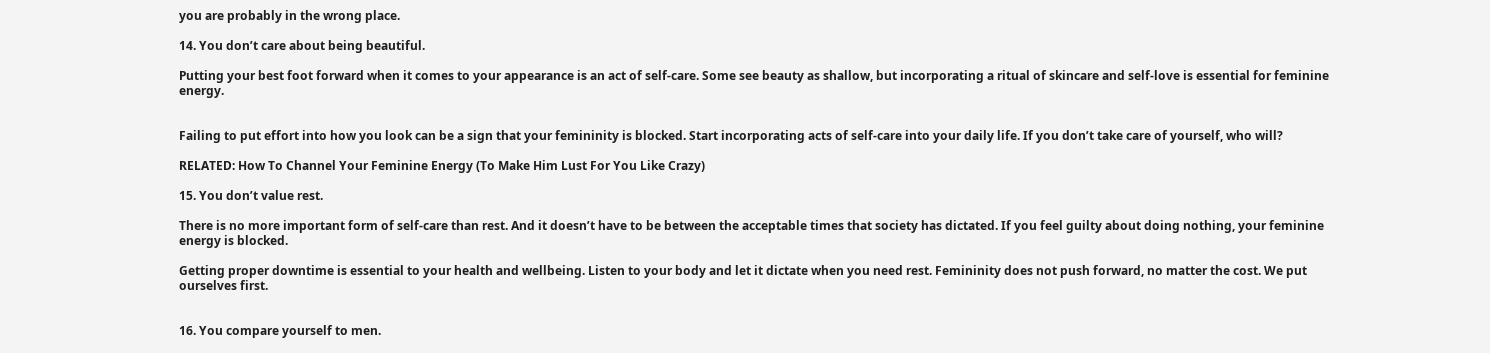you are probably in the wrong place.

14. You don’t care about being beautiful.

Putting your best foot forward when it comes to your appearance is an act of self-care. Some see beauty as shallow, but incorporating a ritual of skincare and self-love is essential for feminine energy.


Failing to put effort into how you look can be a sign that your femininity is blocked. Start incorporating acts of self-care into your daily life. If you don’t take care of yourself, who will?

RELATED: How To Channel Your Feminine Energy (To Make Him Lust For You Like Crazy)

15. You don’t value rest.

There is no more important form of self-care than rest. And it doesn’t have to be between the acceptable times that society has dictated. If you feel guilty about doing nothing, your feminine energy is blocked.

Getting proper downtime is essential to your health and wellbeing. Listen to your body and let it dictate when you need rest. Femininity does not push forward, no matter the cost. We put ourselves first.


16. You compare yourself to men.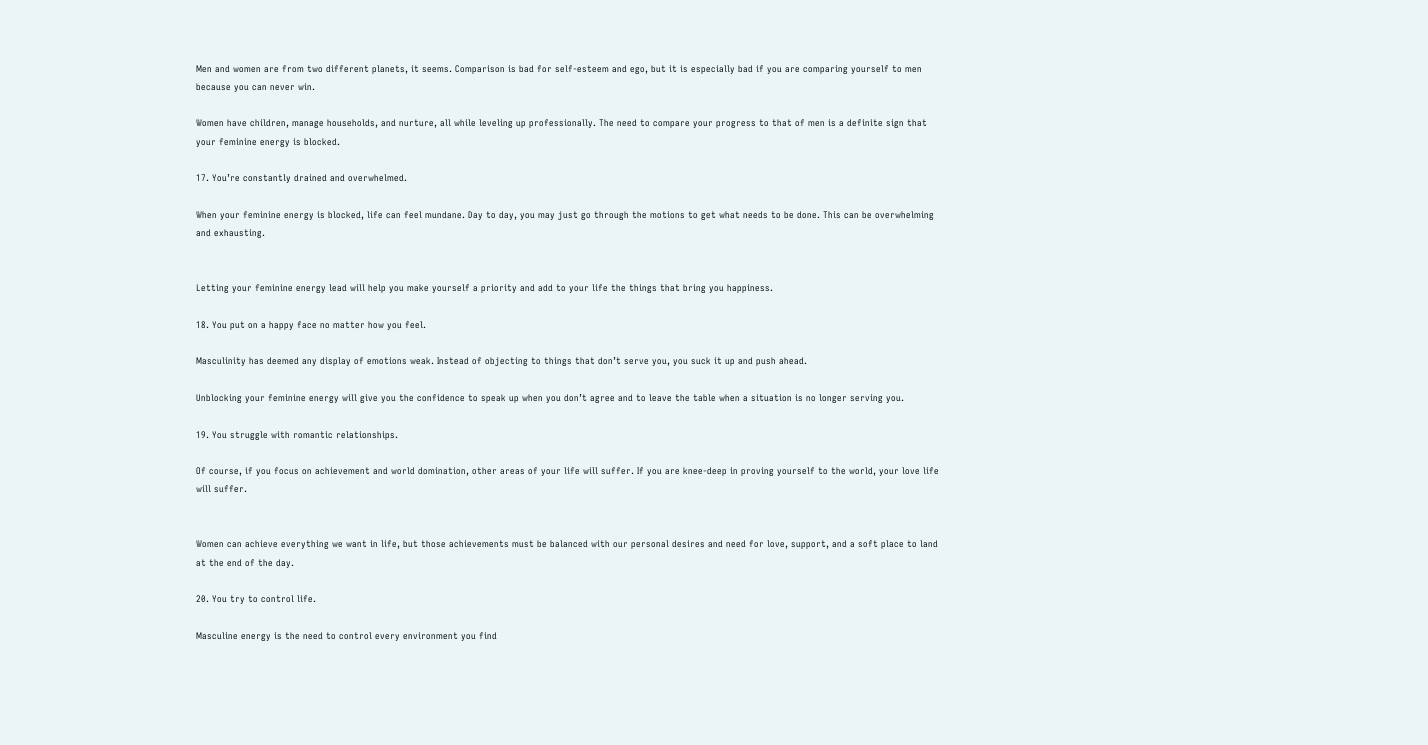Men and women are from two different planets, it seems. Comparison is bad for self-esteem and ego, but it is especially bad if you are comparing yourself to men because you can never win.

Women have children, manage households, and nurture, all while leveling up professionally. The need to compare your progress to that of men is a definite sign that your feminine energy is blocked.

17. You’re constantly drained and overwhelmed.

When your feminine energy is blocked, life can feel mundane. Day to day, you may just go through the motions to get what needs to be done. This can be overwhelming and exhausting.


Letting your feminine energy lead will help you make yourself a priority and add to your life the things that bring you happiness.

18. You put on a happy face no matter how you feel.

Masculinity has deemed any display of emotions weak. Instead of objecting to things that don’t serve you, you suck it up and push ahead.

Unblocking your feminine energy will give you the confidence to speak up when you don’t agree and to leave the table when a situation is no longer serving you.

19. You struggle with romantic relationships.

Of course, if you focus on achievement and world domination, other areas of your life will suffer. If you are knee-deep in proving yourself to the world, your love life will suffer.


Women can achieve everything we want in life, but those achievements must be balanced with our personal desires and need for love, support, and a soft place to land at the end of the day.

20. You try to control life.

Masculine energy is the need to control every environment you find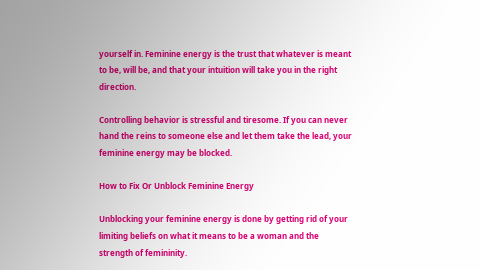yourself in. Feminine energy is the trust that whatever is meant to be, will be, and that your intuition will take you in the right direction.

Controlling behavior is stressful and tiresome. If you can never hand the reins to someone else and let them take the lead, your feminine energy may be blocked.

How to Fix Or Unblock Feminine Energy

Unblocking your feminine energy is done by getting rid of your limiting beliefs on what it means to be a woman and the strength of femininity.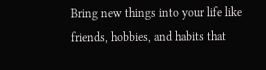Bring new things into your life like friends, hobbies, and habits that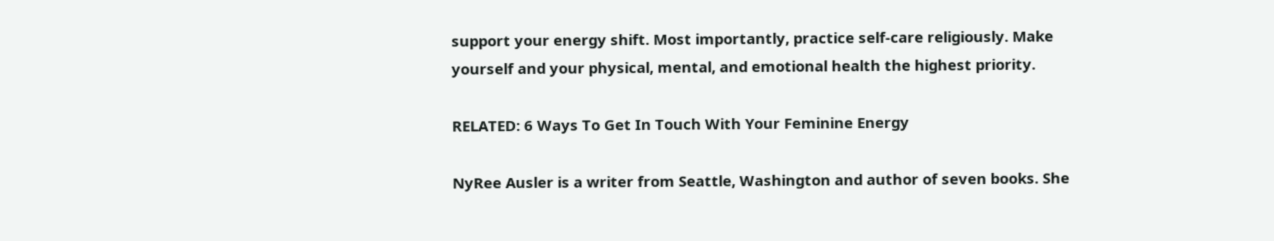support your energy shift. Most importantly, practice self-care religiously. Make yourself and your physical, mental, and emotional health the highest priority.

RELATED: 6 Ways To Get In Touch With Your Feminine Energy

NyRee Ausler is a writer from Seattle, Washington and author of seven books. She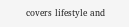covers lifestyle and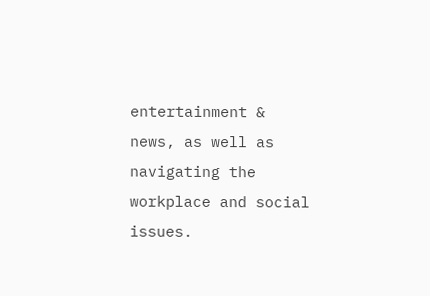entertainment & news, as well as navigating the workplace and social issues.